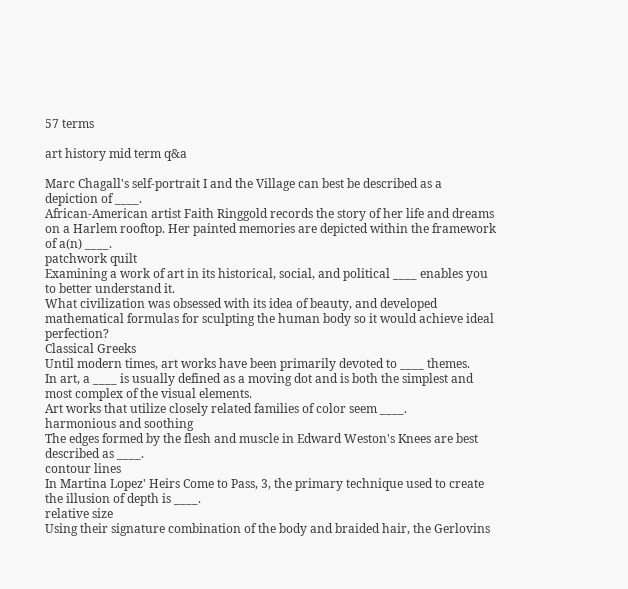57 terms

art history mid term q&a

Marc Chagall's self-portrait I and the Village can best be described as a depiction of ____.
African-American artist Faith Ringgold records the story of her life and dreams on a Harlem rooftop. Her painted memories are depicted within the framework of a(n) ____.
patchwork quilt
Examining a work of art in its historical, social, and political ____ enables you to better understand it.
What civilization was obsessed with its idea of beauty, and developed mathematical formulas for sculpting the human body so it would achieve ideal perfection?
Classical Greeks
Until modern times, art works have been primarily devoted to ____ themes.
In art, a ____ is usually defined as a moving dot and is both the simplest and most complex of the visual elements.
Art works that utilize closely related families of color seem ____.
harmonious and soothing
The edges formed by the flesh and muscle in Edward Weston's Knees are best described as ____.
contour lines
In Martina Lopez' Heirs Come to Pass, 3, the primary technique used to create the illusion of depth is ____.
relative size
Using their signature combination of the body and braided hair, the Gerlovins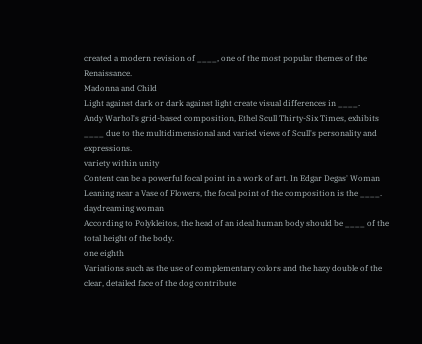created a modern revision of ____, one of the most popular themes of the Renaissance.
Madonna and Child
Light against dark or dark against light create visual differences in ____.
Andy Warhol's grid-based composition, Ethel Scull Thirty-Six Times, exhibits ____ due to the multidimensional and varied views of Scull's personality and expressions.
variety within unity
Content can be a powerful focal point in a work of art. In Edgar Degas' Woman Leaning near a Vase of Flowers, the focal point of the composition is the ____.
daydreaming woman
According to Polykleitos, the head of an ideal human body should be ____ of the total height of the body.
one eighth
Variations such as the use of complementary colors and the hazy double of the clear, detailed face of the dog contribute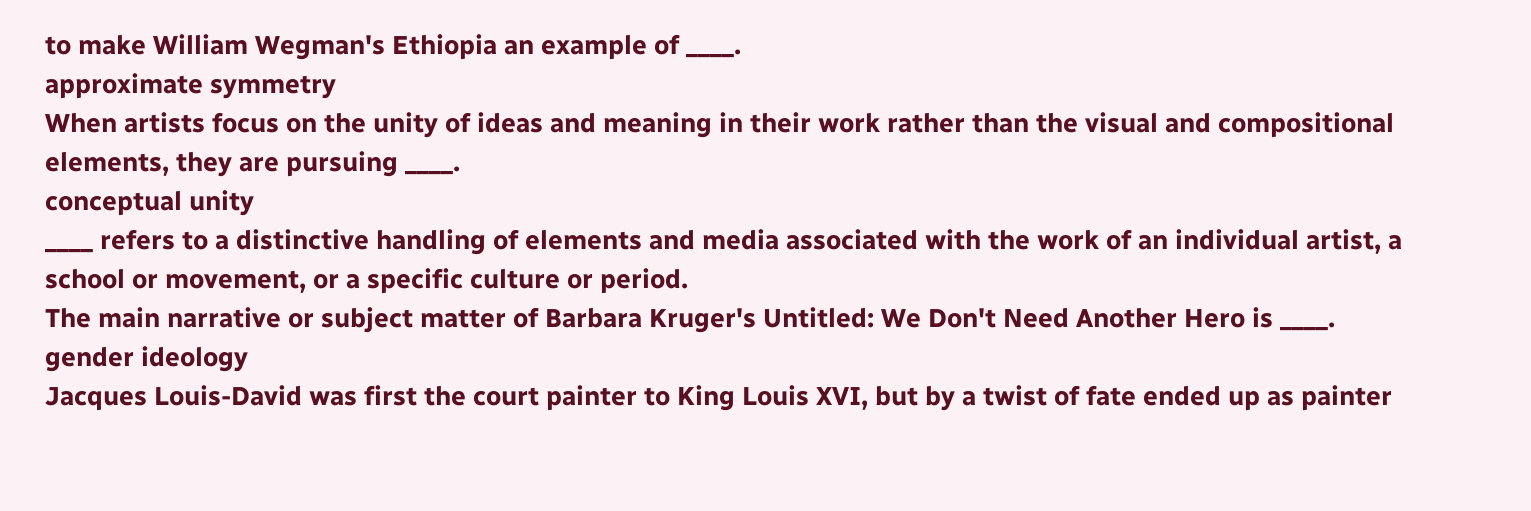to make William Wegman's Ethiopia an example of ____.
approximate symmetry
When artists focus on the unity of ideas and meaning in their work rather than the visual and compositional elements, they are pursuing ____.
conceptual unity
____ refers to a distinctive handling of elements and media associated with the work of an individual artist, a school or movement, or a specific culture or period.
The main narrative or subject matter of Barbara Kruger's Untitled: We Don't Need Another Hero is ____.
gender ideology
Jacques Louis-David was first the court painter to King Louis XVI, but by a twist of fate ended up as painter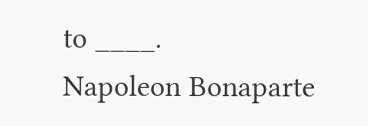to ____.
Napoleon Bonaparte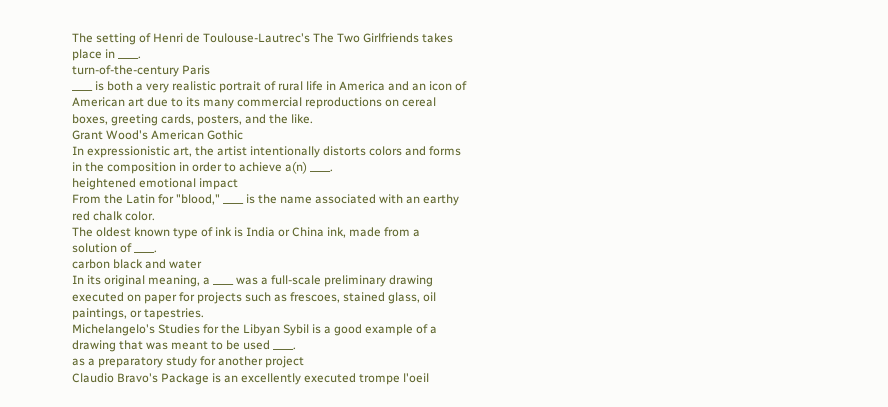The setting of Henri de Toulouse-Lautrec's The Two Girlfriends takes place in ____.
turn-of-the-century Paris
____ is both a very realistic portrait of rural life in America and an icon of American art due to its many commercial reproductions on cereal boxes, greeting cards, posters, and the like.
Grant Wood's American Gothic
In expressionistic art, the artist intentionally distorts colors and forms in the composition in order to achieve a(n) ____.
heightened emotional impact
From the Latin for "blood," ____ is the name associated with an earthy red chalk color.
The oldest known type of ink is India or China ink, made from a solution of ____.
carbon black and water
In its original meaning, a ____ was a full-scale preliminary drawing executed on paper for projects such as frescoes, stained glass, oil paintings, or tapestries.
Michelangelo's Studies for the Libyan Sybil is a good example of a drawing that was meant to be used ____.
as a preparatory study for another project
Claudio Bravo's Package is an excellently executed trompe l'oeil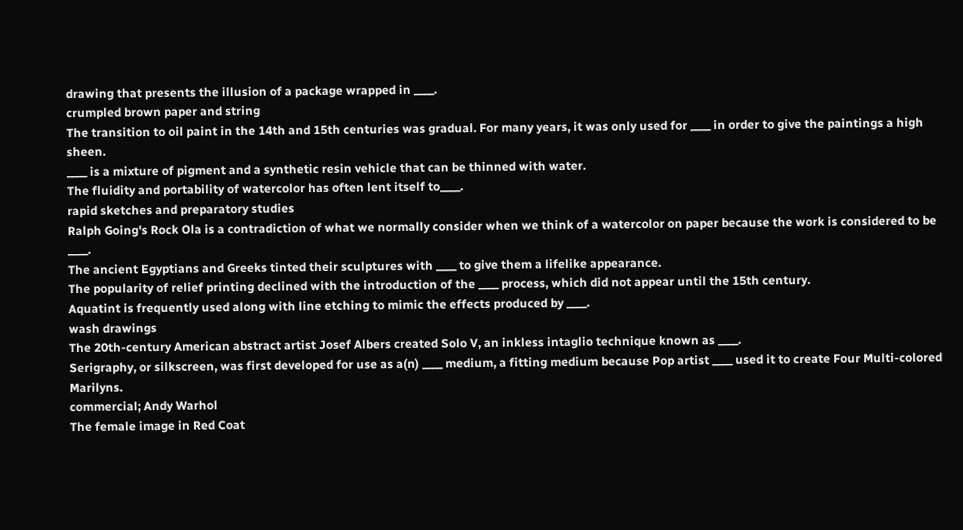drawing that presents the illusion of a package wrapped in ____.
crumpled brown paper and string
The transition to oil paint in the 14th and 15th centuries was gradual. For many years, it was only used for ____ in order to give the paintings a high sheen.
____ is a mixture of pigment and a synthetic resin vehicle that can be thinned with water.
The fluidity and portability of watercolor has often lent itself to____.
rapid sketches and preparatory studies
Ralph Going's Rock Ola is a contradiction of what we normally consider when we think of a watercolor on paper because the work is considered to be ____.
The ancient Egyptians and Greeks tinted their sculptures with ____ to give them a lifelike appearance.
The popularity of relief printing declined with the introduction of the ____ process, which did not appear until the 15th century.
Aquatint is frequently used along with line etching to mimic the effects produced by ____.
wash drawings
The 20th-century American abstract artist Josef Albers created Solo V, an inkless intaglio technique known as ____.
Serigraphy, or silkscreen, was first developed for use as a(n) ____ medium, a fitting medium because Pop artist ____ used it to create Four Multi-colored Marilyns.
commercial; Andy Warhol
The female image in Red Coat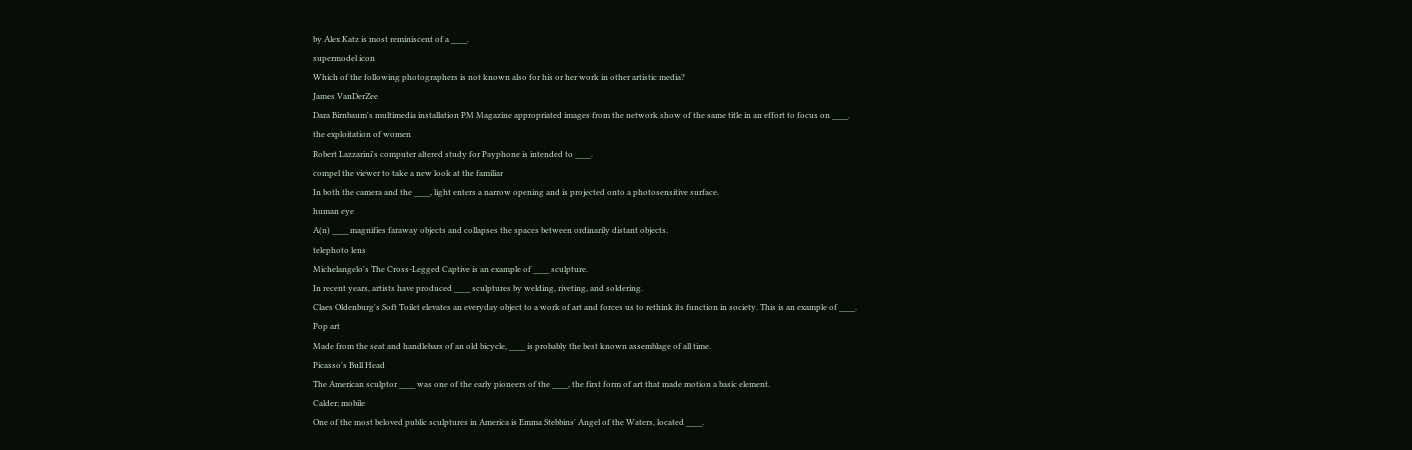by Alex Katz is most reminiscent of a ____.
supermodel icon
Which of the following photographers is not known also for his or her work in other artistic media?
James VanDerZee
Dara Birnbaum's multimedia installation PM Magazine appropriated images from the network show of the same title in an effort to focus on ____.
the exploitation of women
Robert Lazzarini's computer altered study for Payphone is intended to ____.
compel the viewer to take a new look at the familiar
In both the camera and the ____, light enters a narrow opening and is projected onto a photosensitive surface.
human eye
A(n) ____ magnifies faraway objects and collapses the spaces between ordinarily distant objects.
telephoto lens
Michelangelo's The Cross-Legged Captive is an example of ____ sculpture.
In recent years, artists have produced ____ sculptures by welding, riveting, and soldering.
Claes Oldenburg's Soft Toilet elevates an everyday object to a work of art and forces us to rethink its function in society. This is an example of ____.
Pop art
Made from the seat and handlebars of an old bicycle, ____ is probably the best known assemblage of all time.
Picasso's Bull Head
The American sculptor ____ was one of the early pioneers of the ____, the first form of art that made motion a basic element.
Calder; mobile
One of the most beloved public sculptures in America is Emma Stebbins' Angel of the Waters, located ____.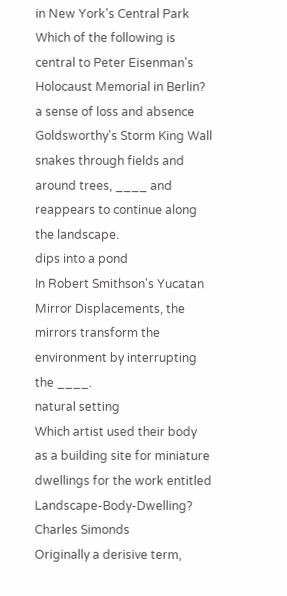in New York's Central Park
Which of the following is central to Peter Eisenman's Holocaust Memorial in Berlin?
a sense of loss and absence
Goldsworthy's Storm King Wall snakes through fields and around trees, ____ and reappears to continue along the landscape.
dips into a pond
In Robert Smithson's Yucatan Mirror Displacements, the mirrors transform the environment by interrupting the ____.
natural setting
Which artist used their body as a building site for miniature dwellings for the work entitled Landscape-Body-Dwelling?
Charles Simonds
Originally a derisive term,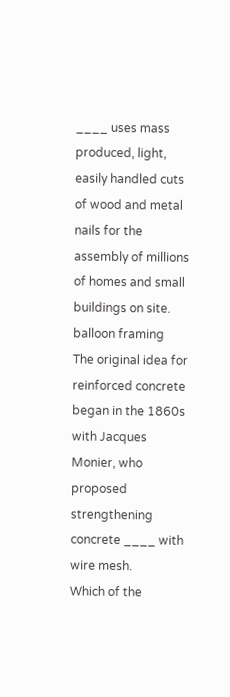____ uses mass produced, light, easily handled cuts of wood and metal nails for the assembly of millions of homes and small buildings on site.
balloon framing
The original idea for reinforced concrete began in the 1860s with Jacques Monier, who proposed strengthening concrete ____ with wire mesh.
Which of the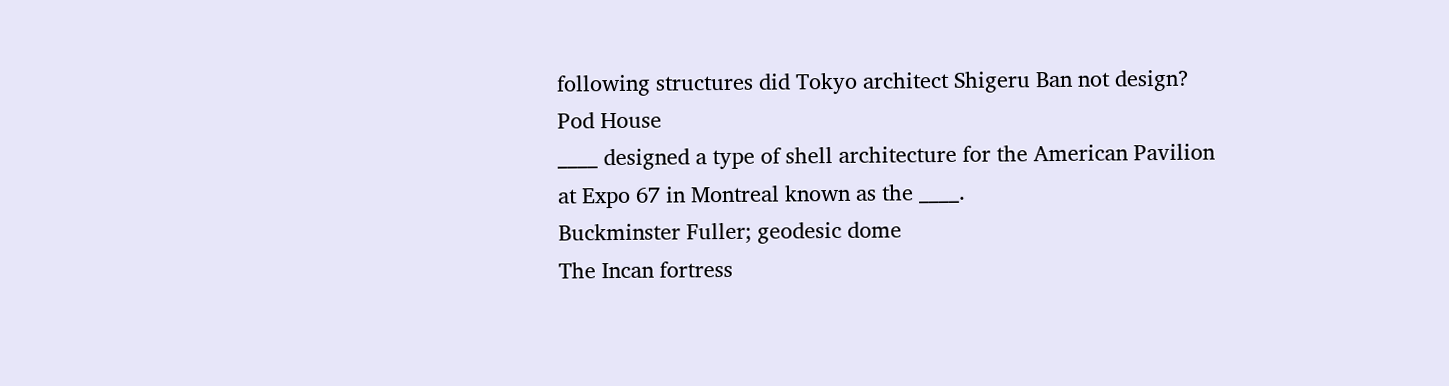following structures did Tokyo architect Shigeru Ban not design?
Pod House
____ designed a type of shell architecture for the American Pavilion at Expo 67 in Montreal known as the ____.
Buckminster Fuller; geodesic dome
The Incan fortress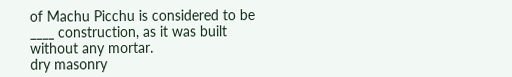of Machu Picchu is considered to be ____ construction, as it was built without any mortar.
dry masonry